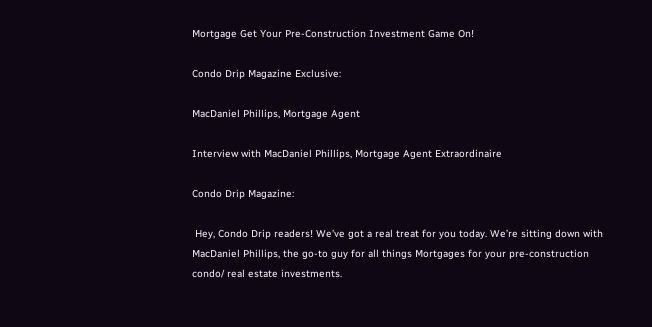Mortgage Get Your Pre-Construction Investment Game On!

Condo Drip Magazine Exclusive:

MacDaniel Phillips, Mortgage Agent

Interview with MacDaniel Phillips, Mortgage Agent Extraordinaire

Condo Drip Magazine:

 Hey, Condo Drip readers! We’ve got a real treat for you today. We’re sitting down with MacDaniel Phillips, the go-to guy for all things Mortgages for your pre-construction condo/ real estate investments.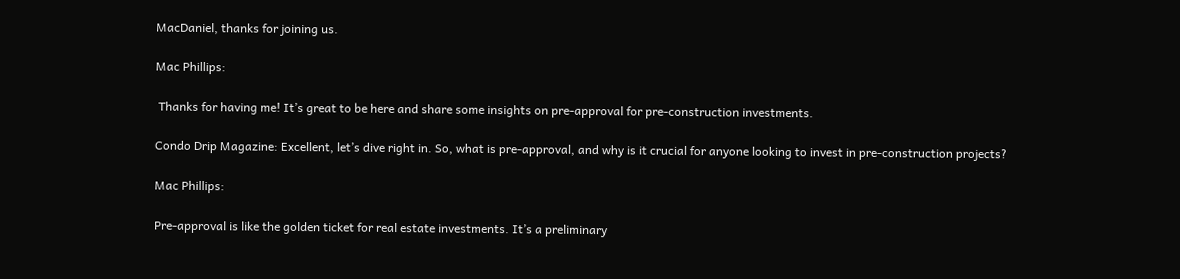MacDaniel, thanks for joining us.

Mac Phillips:

 Thanks for having me! It’s great to be here and share some insights on pre-approval for pre-construction investments.

Condo Drip Magazine: Excellent, let’s dive right in. So, what is pre-approval, and why is it crucial for anyone looking to invest in pre-construction projects?

Mac Phillips:

Pre-approval is like the golden ticket for real estate investments. It’s a preliminary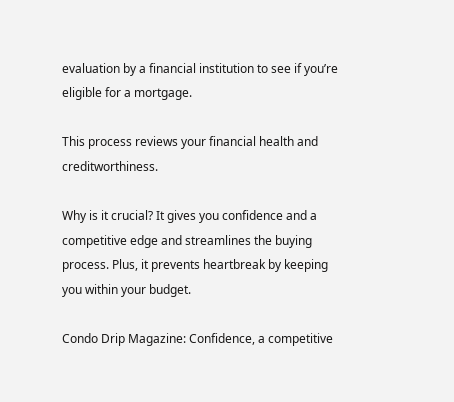evaluation by a financial institution to see if you’re eligible for a mortgage.

This process reviews your financial health and creditworthiness.

Why is it crucial? It gives you confidence and a competitive edge and streamlines the buying process. Plus, it prevents heartbreak by keeping you within your budget.

Condo Drip Magazine: Confidence, a competitive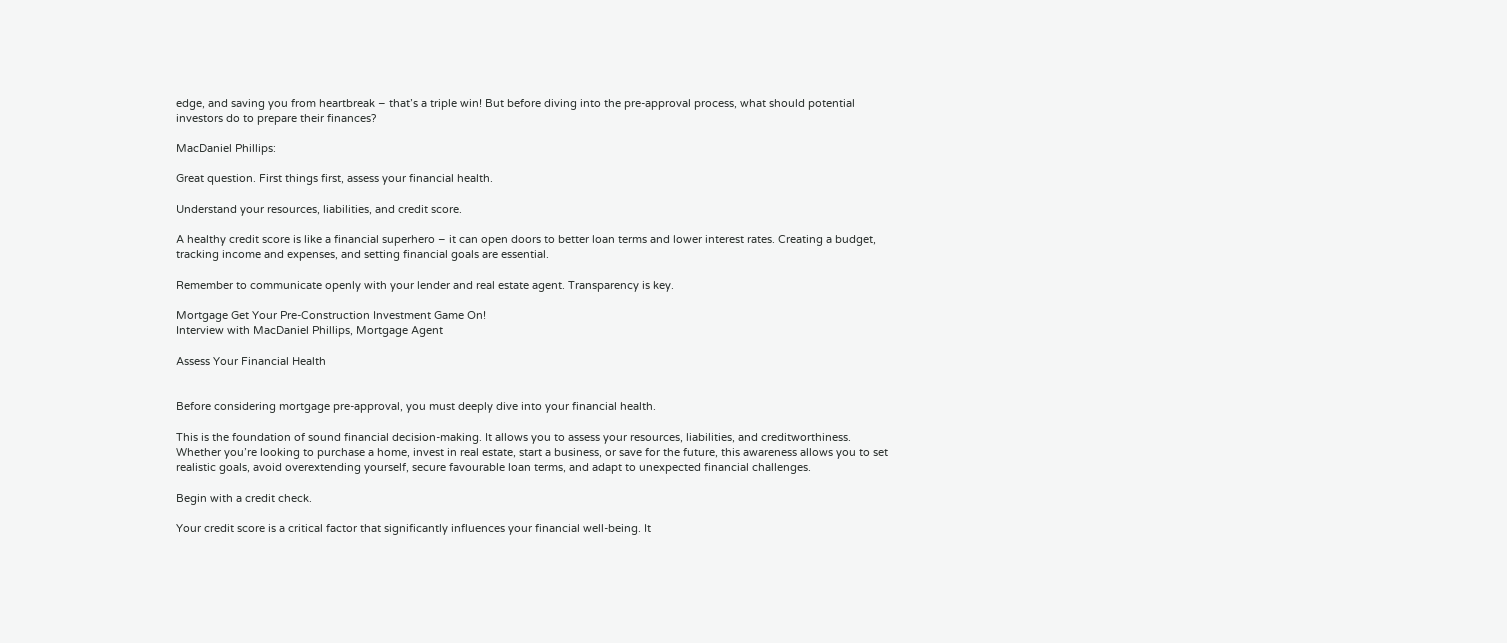edge, and saving you from heartbreak – that’s a triple win! But before diving into the pre-approval process, what should potential investors do to prepare their finances?

MacDaniel Phillips:

Great question. First things first, assess your financial health.

Understand your resources, liabilities, and credit score.

A healthy credit score is like a financial superhero – it can open doors to better loan terms and lower interest rates. Creating a budget, tracking income and expenses, and setting financial goals are essential.

Remember to communicate openly with your lender and real estate agent. Transparency is key.

Mortgage Get Your Pre-Construction Investment Game On!
Interview with MacDaniel Phillips, Mortgage Agent

Assess Your Financial Health


Before considering mortgage pre-approval, you must deeply dive into your financial health.

This is the foundation of sound financial decision-making. It allows you to assess your resources, liabilities, and creditworthiness. Whether you’re looking to purchase a home, invest in real estate, start a business, or save for the future, this awareness allows you to set realistic goals, avoid overextending yourself, secure favourable loan terms, and adapt to unexpected financial challenges.

Begin with a credit check.

Your credit score is a critical factor that significantly influences your financial well-being. It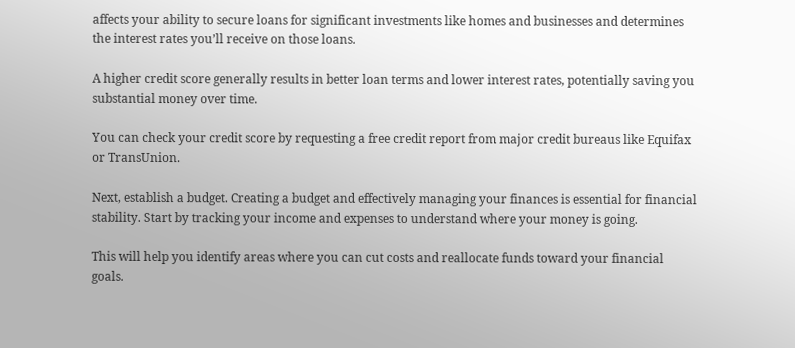affects your ability to secure loans for significant investments like homes and businesses and determines the interest rates you’ll receive on those loans.

A higher credit score generally results in better loan terms and lower interest rates, potentially saving you substantial money over time.

You can check your credit score by requesting a free credit report from major credit bureaus like Equifax or TransUnion.

Next, establish a budget. Creating a budget and effectively managing your finances is essential for financial stability. Start by tracking your income and expenses to understand where your money is going.

This will help you identify areas where you can cut costs and reallocate funds toward your financial goals.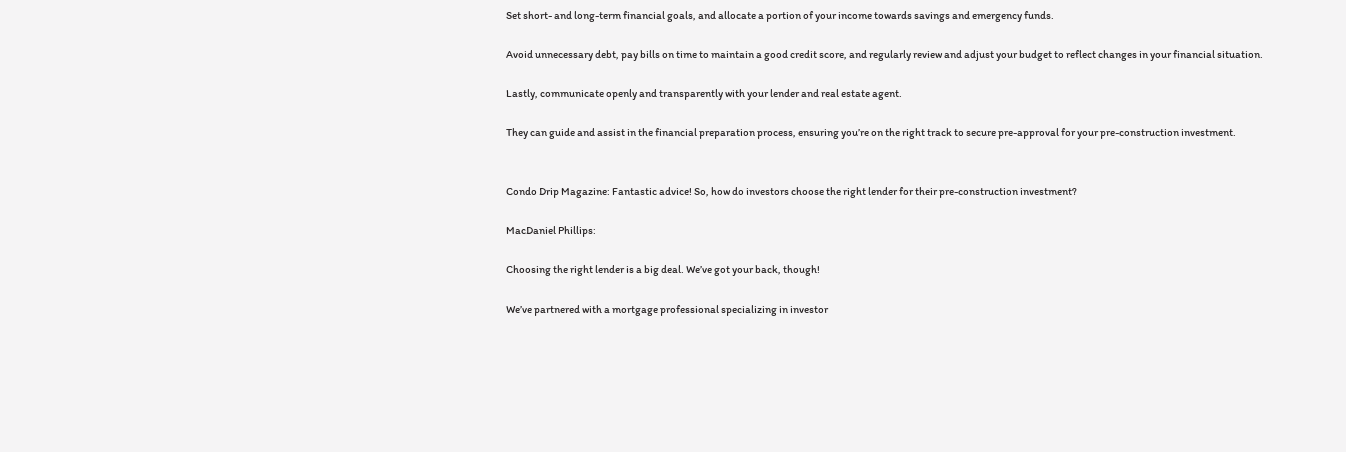Set short- and long-term financial goals, and allocate a portion of your income towards savings and emergency funds.

Avoid unnecessary debt, pay bills on time to maintain a good credit score, and regularly review and adjust your budget to reflect changes in your financial situation.

Lastly, communicate openly and transparently with your lender and real estate agent.

They can guide and assist in the financial preparation process, ensuring you’re on the right track to secure pre-approval for your pre-construction investment.


Condo Drip Magazine: Fantastic advice! So, how do investors choose the right lender for their pre-construction investment?

MacDaniel Phillips:

Choosing the right lender is a big deal. We’ve got your back, though!

We’ve partnered with a mortgage professional specializing in investor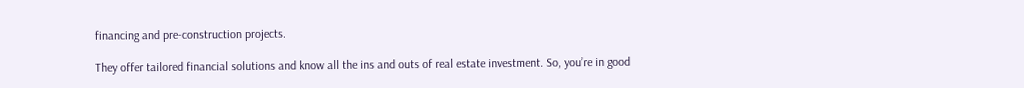financing and pre-construction projects.

They offer tailored financial solutions and know all the ins and outs of real estate investment. So, you’re in good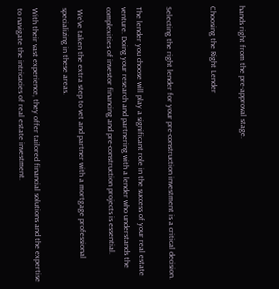hands right from the pre-approval stage.

Choosing the Right Lender


Selecting the right lender for your pre-construction investment is a critical decision.

The lender you choose will play a significant role in the success of your real estate venture. Doing your research and partnering with a lender who understands the complexities of investor financing and pre-construction projects is essential.

 We’ve taken the extra step to vet and partner with a mortgage professional specializing in these areas.

With their vast experience, they offer tailored financial solutions and the expertise to navigate the intricacies of real estate investment.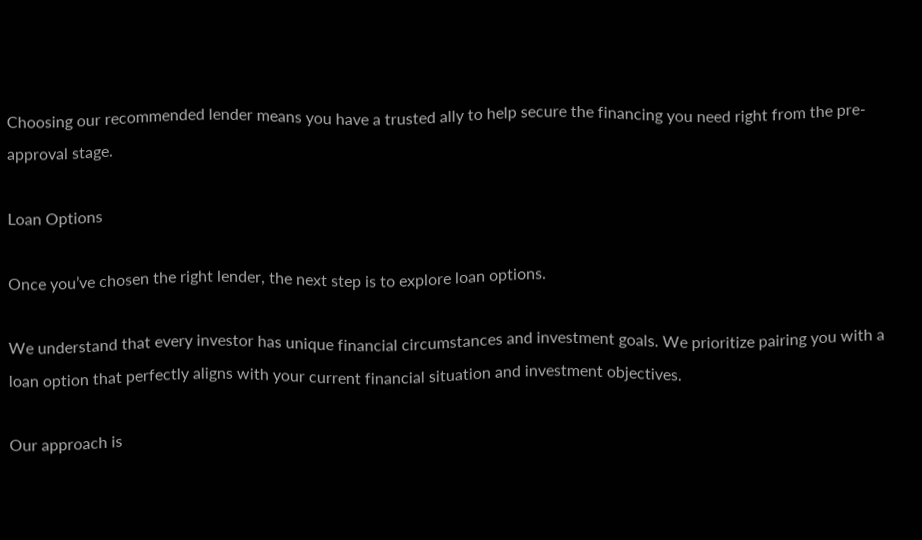Choosing our recommended lender means you have a trusted ally to help secure the financing you need right from the pre-approval stage.

Loan Options

Once you’ve chosen the right lender, the next step is to explore loan options.

We understand that every investor has unique financial circumstances and investment goals. We prioritize pairing you with a loan option that perfectly aligns with your current financial situation and investment objectives.

Our approach is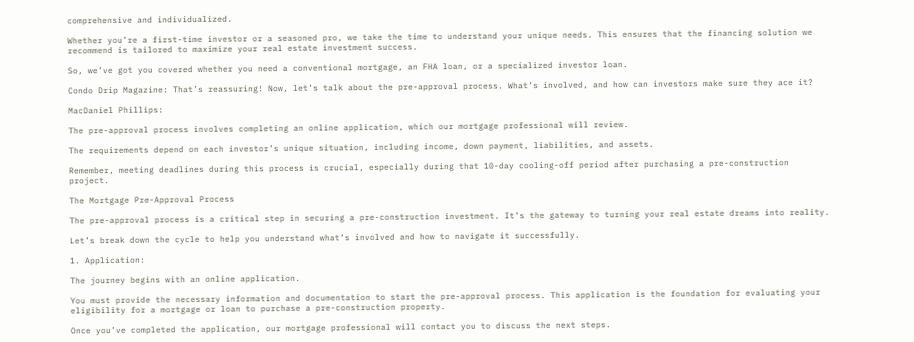comprehensive and individualized.

Whether you’re a first-time investor or a seasoned pro, we take the time to understand your unique needs. This ensures that the financing solution we recommend is tailored to maximize your real estate investment success.

So, we’ve got you covered whether you need a conventional mortgage, an FHA loan, or a specialized investor loan.

Condo Drip Magazine: That’s reassuring! Now, let’s talk about the pre-approval process. What’s involved, and how can investors make sure they ace it?

MacDaniel Phillips:

The pre-approval process involves completing an online application, which our mortgage professional will review.

The requirements depend on each investor’s unique situation, including income, down payment, liabilities, and assets.

Remember, meeting deadlines during this process is crucial, especially during that 10-day cooling-off period after purchasing a pre-construction project.

The Mortgage Pre-Approval Process

The pre-approval process is a critical step in securing a pre-construction investment. It’s the gateway to turning your real estate dreams into reality.

Let’s break down the cycle to help you understand what’s involved and how to navigate it successfully.

1. Application:

The journey begins with an online application.

You must provide the necessary information and documentation to start the pre-approval process. This application is the foundation for evaluating your eligibility for a mortgage or loan to purchase a pre-construction property.

Once you’ve completed the application, our mortgage professional will contact you to discuss the next steps.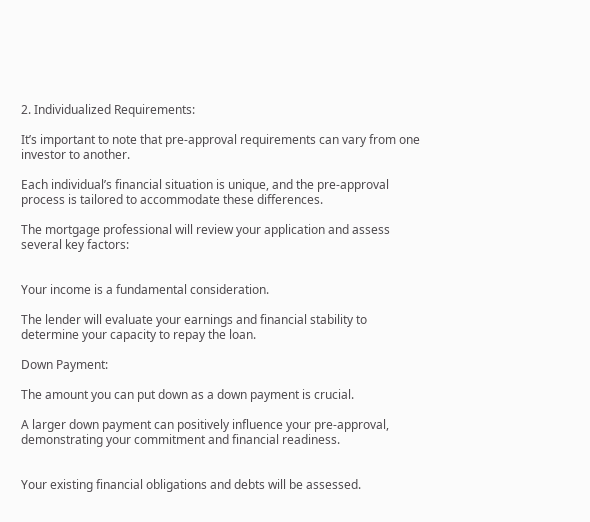2. Individualized Requirements:

It’s important to note that pre-approval requirements can vary from one investor to another.

Each individual’s financial situation is unique, and the pre-approval process is tailored to accommodate these differences.

The mortgage professional will review your application and assess several key factors:


Your income is a fundamental consideration.

The lender will evaluate your earnings and financial stability to determine your capacity to repay the loan.

Down Payment:

The amount you can put down as a down payment is crucial.

A larger down payment can positively influence your pre-approval, demonstrating your commitment and financial readiness.


Your existing financial obligations and debts will be assessed.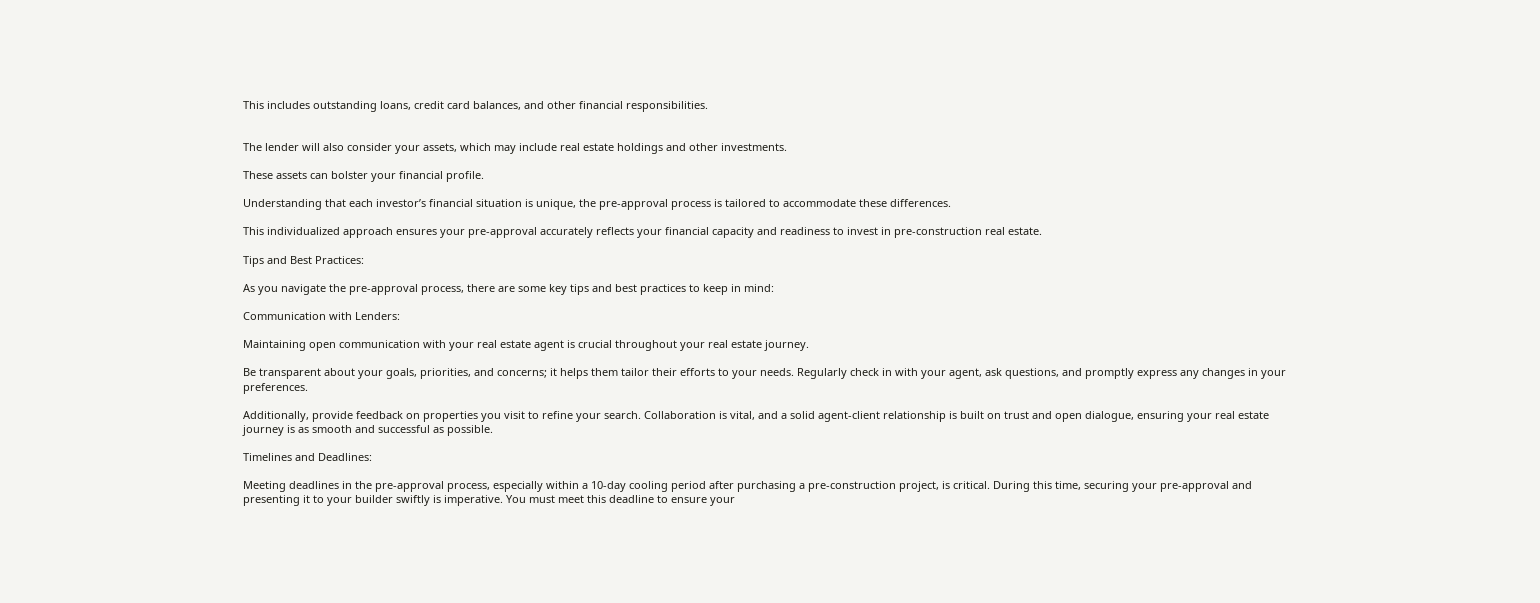This includes outstanding loans, credit card balances, and other financial responsibilities.


The lender will also consider your assets, which may include real estate holdings and other investments.

These assets can bolster your financial profile.

Understanding that each investor’s financial situation is unique, the pre-approval process is tailored to accommodate these differences.

This individualized approach ensures your pre-approval accurately reflects your financial capacity and readiness to invest in pre-construction real estate.

Tips and Best Practices:

As you navigate the pre-approval process, there are some key tips and best practices to keep in mind:

Communication with Lenders:

Maintaining open communication with your real estate agent is crucial throughout your real estate journey.

Be transparent about your goals, priorities, and concerns; it helps them tailor their efforts to your needs. Regularly check in with your agent, ask questions, and promptly express any changes in your preferences.

Additionally, provide feedback on properties you visit to refine your search. Collaboration is vital, and a solid agent-client relationship is built on trust and open dialogue, ensuring your real estate journey is as smooth and successful as possible.

Timelines and Deadlines:

Meeting deadlines in the pre-approval process, especially within a 10-day cooling period after purchasing a pre-construction project, is critical. During this time, securing your pre-approval and presenting it to your builder swiftly is imperative. You must meet this deadline to ensure your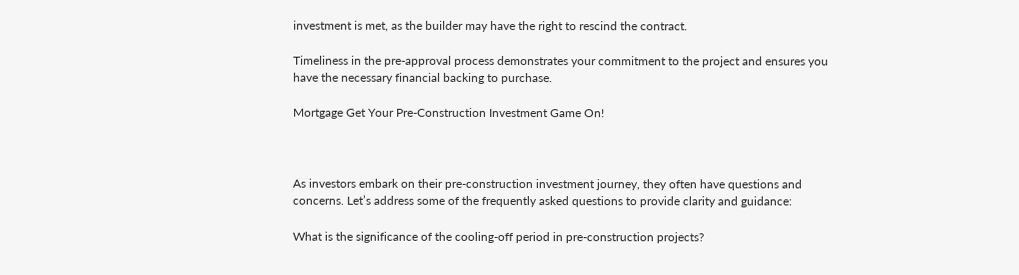investment is met, as the builder may have the right to rescind the contract.

Timeliness in the pre-approval process demonstrates your commitment to the project and ensures you have the necessary financial backing to purchase.

Mortgage Get Your Pre-Construction Investment Game On!



As investors embark on their pre-construction investment journey, they often have questions and concerns. Let’s address some of the frequently asked questions to provide clarity and guidance:

What is the significance of the cooling-off period in pre-construction projects?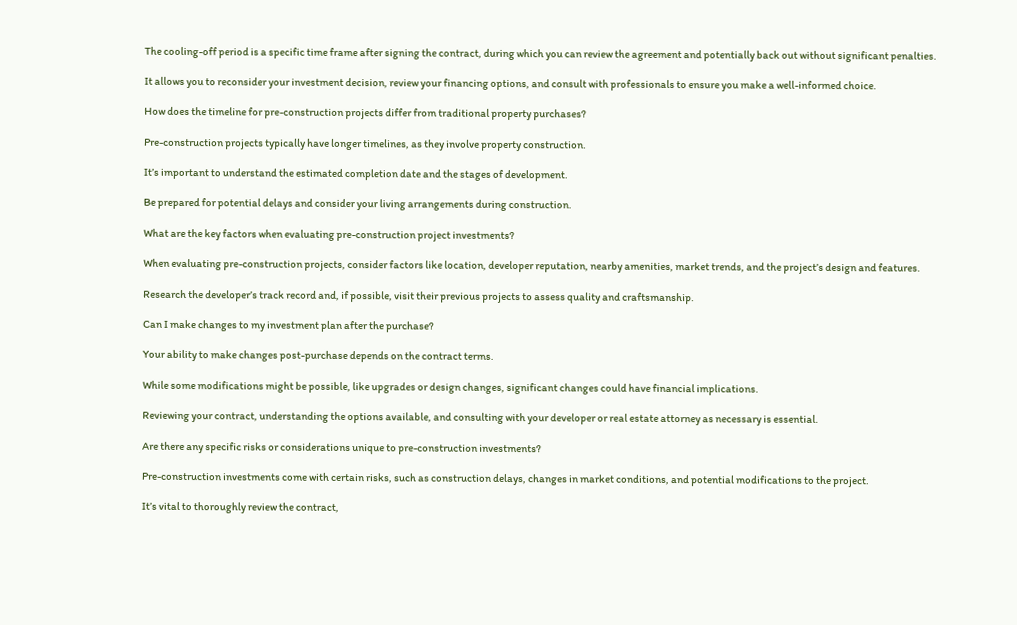The cooling-off period is a specific time frame after signing the contract, during which you can review the agreement and potentially back out without significant penalties.

It allows you to reconsider your investment decision, review your financing options, and consult with professionals to ensure you make a well-informed choice.

How does the timeline for pre-construction projects differ from traditional property purchases?

Pre-construction projects typically have longer timelines, as they involve property construction.

It’s important to understand the estimated completion date and the stages of development.

Be prepared for potential delays and consider your living arrangements during construction.

What are the key factors when evaluating pre-construction project investments?

When evaluating pre-construction projects, consider factors like location, developer reputation, nearby amenities, market trends, and the project’s design and features.

Research the developer’s track record and, if possible, visit their previous projects to assess quality and craftsmanship.

Can I make changes to my investment plan after the purchase?

Your ability to make changes post-purchase depends on the contract terms.

While some modifications might be possible, like upgrades or design changes, significant changes could have financial implications.

Reviewing your contract, understanding the options available, and consulting with your developer or real estate attorney as necessary is essential.

Are there any specific risks or considerations unique to pre-construction investments?

Pre-construction investments come with certain risks, such as construction delays, changes in market conditions, and potential modifications to the project.

It’s vital to thoroughly review the contract,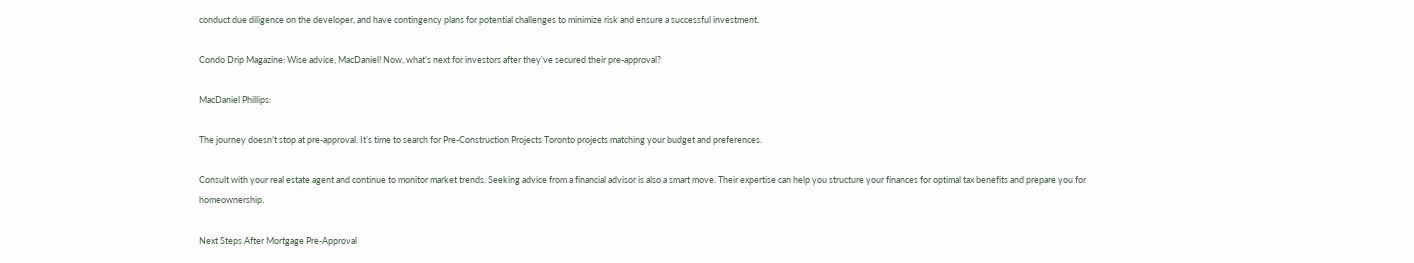conduct due diligence on the developer, and have contingency plans for potential challenges to minimize risk and ensure a successful investment.

Condo Drip Magazine: Wise advice, MacDaniel! Now, what’s next for investors after they’ve secured their pre-approval?

MacDaniel Phillips:

The journey doesn’t stop at pre-approval. It’s time to search for Pre-Construction Projects Toronto projects matching your budget and preferences.

Consult with your real estate agent and continue to monitor market trends. Seeking advice from a financial advisor is also a smart move. Their expertise can help you structure your finances for optimal tax benefits and prepare you for homeownership.

Next Steps After Mortgage Pre-Approval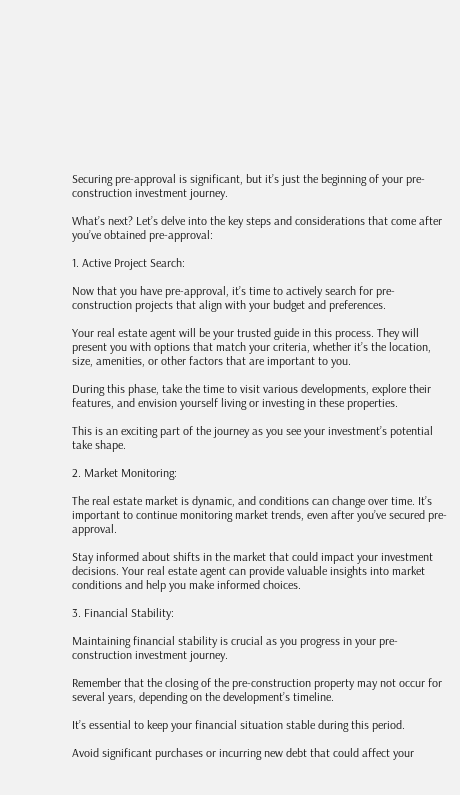Securing pre-approval is significant, but it’s just the beginning of your pre-construction investment journey.

What’s next? Let’s delve into the key steps and considerations that come after you’ve obtained pre-approval:

1. Active Project Search:

Now that you have pre-approval, it’s time to actively search for pre-construction projects that align with your budget and preferences.

Your real estate agent will be your trusted guide in this process. They will present you with options that match your criteria, whether it’s the location, size, amenities, or other factors that are important to you.

During this phase, take the time to visit various developments, explore their features, and envision yourself living or investing in these properties.

This is an exciting part of the journey as you see your investment’s potential take shape.

2. Market Monitoring:

The real estate market is dynamic, and conditions can change over time. It’s important to continue monitoring market trends, even after you’ve secured pre-approval.

Stay informed about shifts in the market that could impact your investment decisions. Your real estate agent can provide valuable insights into market conditions and help you make informed choices.

3. Financial Stability:

Maintaining financial stability is crucial as you progress in your pre-construction investment journey.

Remember that the closing of the pre-construction property may not occur for several years, depending on the development’s timeline.

It’s essential to keep your financial situation stable during this period.

Avoid significant purchases or incurring new debt that could affect your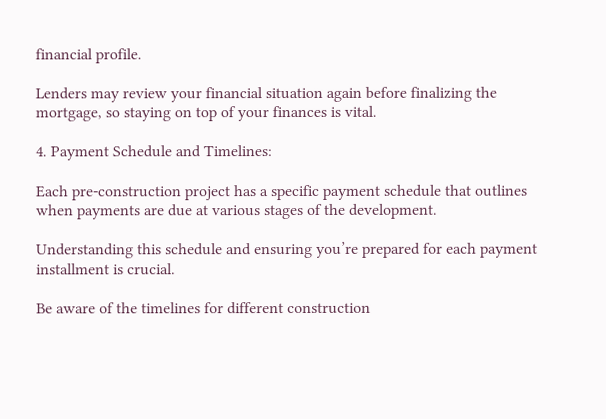financial profile.

Lenders may review your financial situation again before finalizing the mortgage, so staying on top of your finances is vital.

4. Payment Schedule and Timelines:

Each pre-construction project has a specific payment schedule that outlines when payments are due at various stages of the development.

Understanding this schedule and ensuring you’re prepared for each payment installment is crucial.

Be aware of the timelines for different construction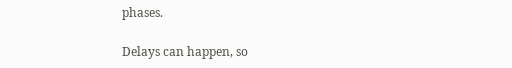phases.

Delays can happen, so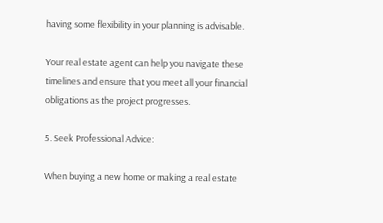having some flexibility in your planning is advisable.

Your real estate agent can help you navigate these timelines and ensure that you meet all your financial obligations as the project progresses.

5. Seek Professional Advice:

When buying a new home or making a real estate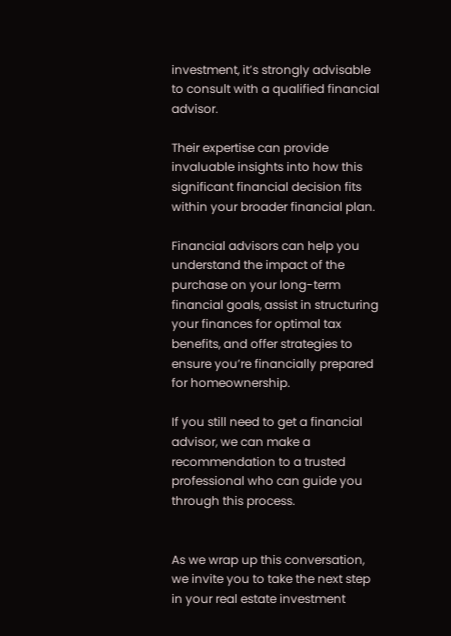investment, it’s strongly advisable to consult with a qualified financial advisor.

Their expertise can provide invaluable insights into how this significant financial decision fits within your broader financial plan.

Financial advisors can help you understand the impact of the purchase on your long-term financial goals, assist in structuring your finances for optimal tax benefits, and offer strategies to ensure you’re financially prepared for homeownership.

If you still need to get a financial advisor, we can make a recommendation to a trusted professional who can guide you through this process.


As we wrap up this conversation, we invite you to take the next step in your real estate investment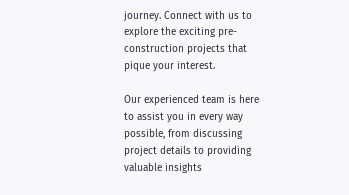journey. Connect with us to explore the exciting pre-construction projects that pique your interest.

Our experienced team is here to assist you in every way possible, from discussing project details to providing valuable insights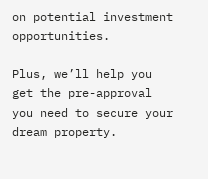on potential investment opportunities.

Plus, we’ll help you get the pre-approval you need to secure your dream property.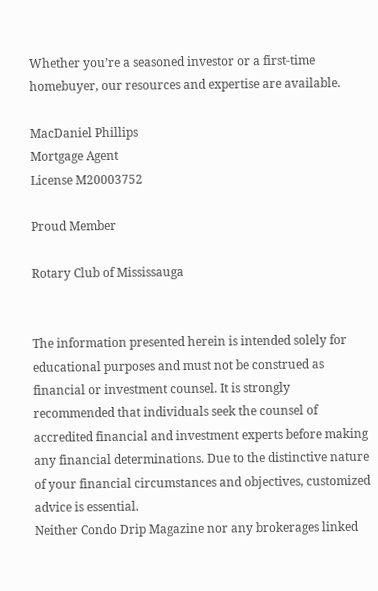Whether you’re a seasoned investor or a first-time homebuyer, our resources and expertise are available.

MacDaniel Phillips
Mortgage Agent
License M20003752

Proud Member

Rotary Club of Mississauga


The information presented herein is intended solely for educational purposes and must not be construed as financial or investment counsel. It is strongly recommended that individuals seek the counsel of accredited financial and investment experts before making any financial determinations. Due to the distinctive nature of your financial circumstances and objectives, customized advice is essential.
Neither Condo Drip Magazine nor any brokerages linked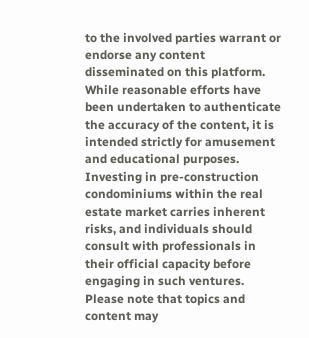to the involved parties warrant or endorse any content disseminated on this platform. While reasonable efforts have been undertaken to authenticate the accuracy of the content, it is intended strictly for amusement and educational purposes. Investing in pre-construction condominiums within the real estate market carries inherent risks, and individuals should consult with professionals in their official capacity before engaging in such ventures. Please note that topics and content may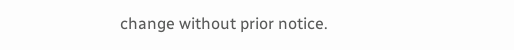change without prior notice.